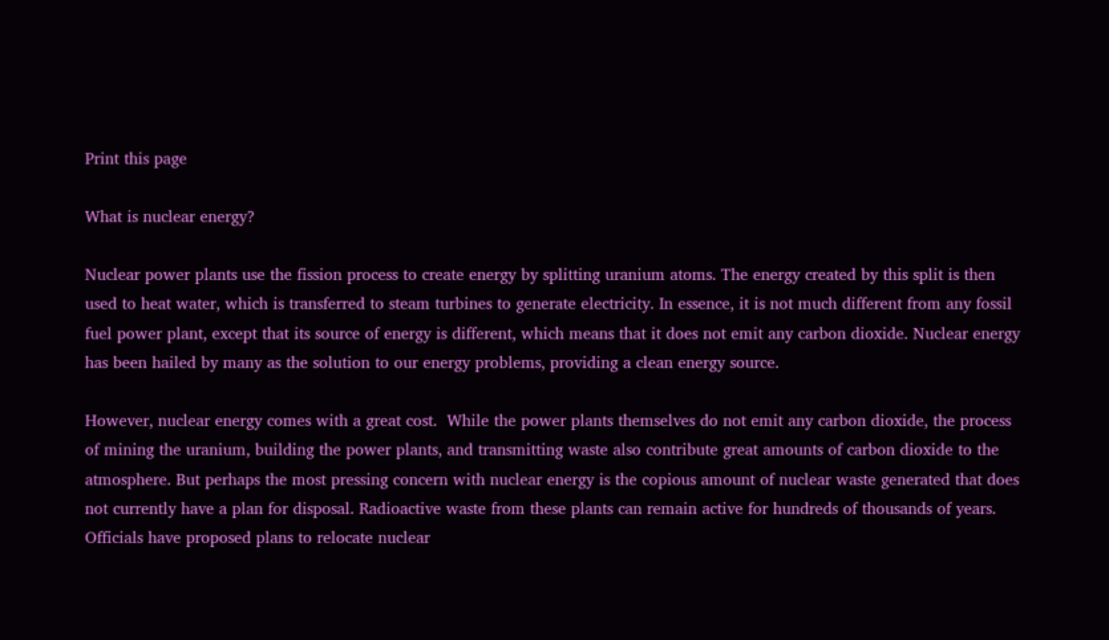Print this page

What is nuclear energy?

Nuclear power plants use the fission process to create energy by splitting uranium atoms. The energy created by this split is then used to heat water, which is transferred to steam turbines to generate electricity. In essence, it is not much different from any fossil fuel power plant, except that its source of energy is different, which means that it does not emit any carbon dioxide. Nuclear energy has been hailed by many as the solution to our energy problems, providing a clean energy source.

However, nuclear energy comes with a great cost.  While the power plants themselves do not emit any carbon dioxide, the process of mining the uranium, building the power plants, and transmitting waste also contribute great amounts of carbon dioxide to the atmosphere. But perhaps the most pressing concern with nuclear energy is the copious amount of nuclear waste generated that does not currently have a plan for disposal. Radioactive waste from these plants can remain active for hundreds of thousands of years. Officials have proposed plans to relocate nuclear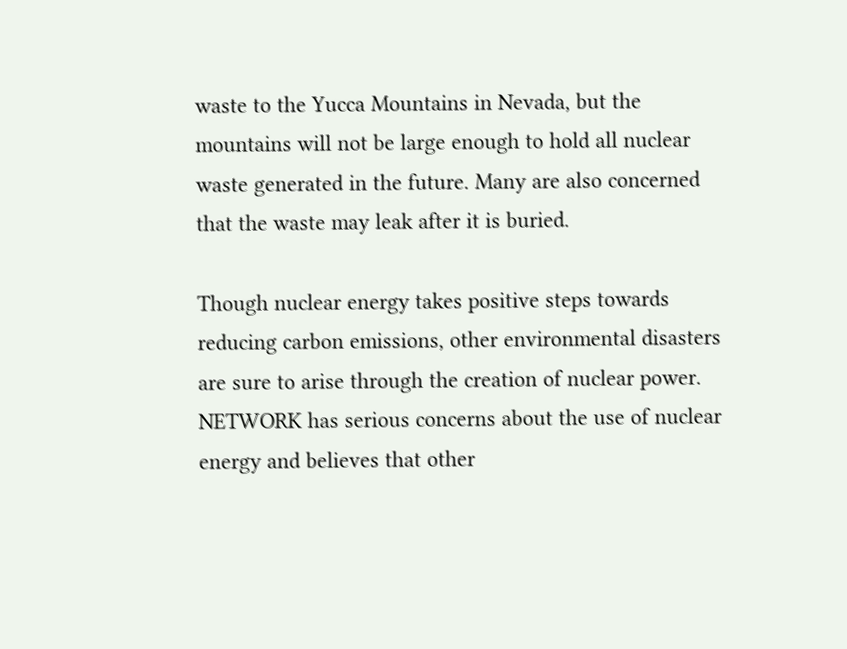waste to the Yucca Mountains in Nevada, but the mountains will not be large enough to hold all nuclear waste generated in the future. Many are also concerned that the waste may leak after it is buried.

Though nuclear energy takes positive steps towards reducing carbon emissions, other environmental disasters are sure to arise through the creation of nuclear power.  NETWORK has serious concerns about the use of nuclear energy and believes that other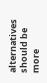alternatives should be more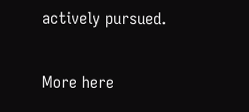actively pursued.

More here